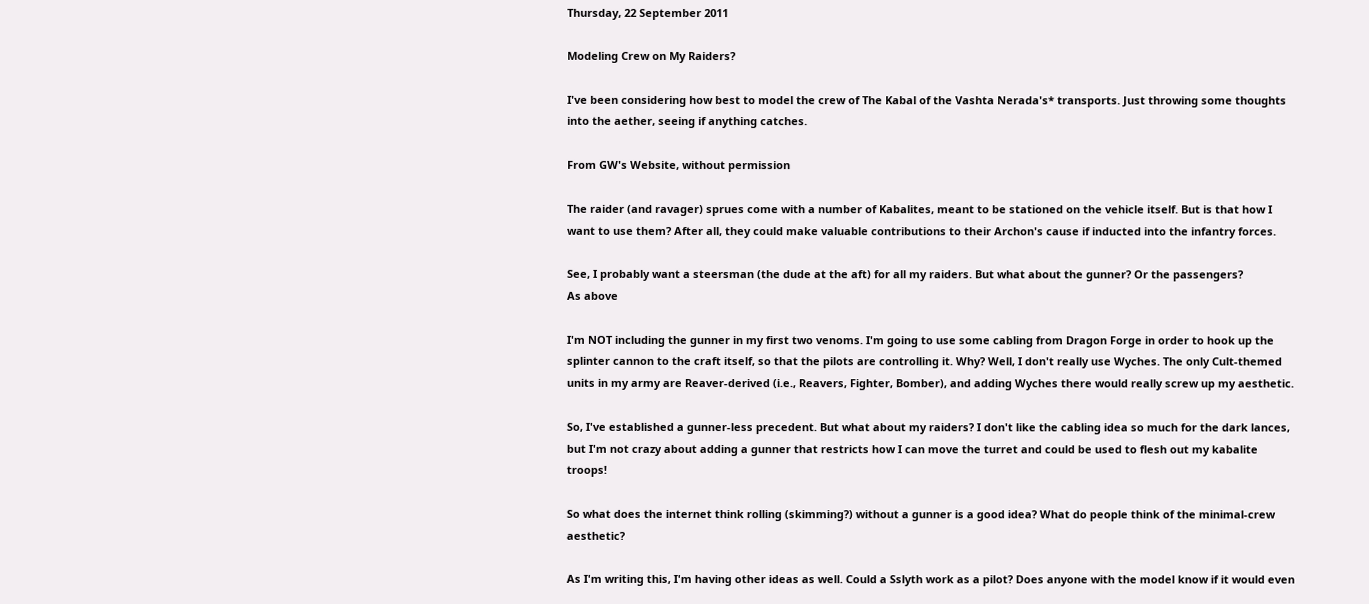Thursday, 22 September 2011

Modeling Crew on My Raiders?

I've been considering how best to model the crew of The Kabal of the Vashta Nerada's* transports. Just throwing some thoughts into the aether, seeing if anything catches.

From GW's Website, without permission

The raider (and ravager) sprues come with a number of Kabalites, meant to be stationed on the vehicle itself. But is that how I want to use them? After all, they could make valuable contributions to their Archon's cause if inducted into the infantry forces.

See, I probably want a steersman (the dude at the aft) for all my raiders. But what about the gunner? Or the passengers?
As above

I'm NOT including the gunner in my first two venoms. I'm going to use some cabling from Dragon Forge in order to hook up the splinter cannon to the craft itself, so that the pilots are controlling it. Why? Well, I don't really use Wyches. The only Cult-themed units in my army are Reaver-derived (i.e., Reavers, Fighter, Bomber), and adding Wyches there would really screw up my aesthetic.

So, I've established a gunner-less precedent. But what about my raiders? I don't like the cabling idea so much for the dark lances, but I'm not crazy about adding a gunner that restricts how I can move the turret and could be used to flesh out my kabalite troops!

So what does the internet think rolling (skimming?) without a gunner is a good idea? What do people think of the minimal-crew aesthetic?

As I'm writing this, I'm having other ideas as well. Could a Sslyth work as a pilot? Does anyone with the model know if it would even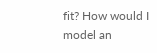fit? How would I model an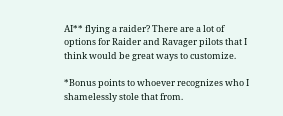AI** flying a raider? There are a lot of options for Raider and Ravager pilots that I think would be great ways to customize.

*Bonus points to whoever recognizes who I shamelessly stole that from.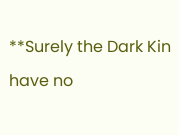**Surely the Dark Kin have no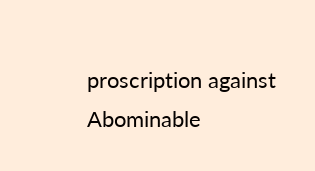proscription against Abominable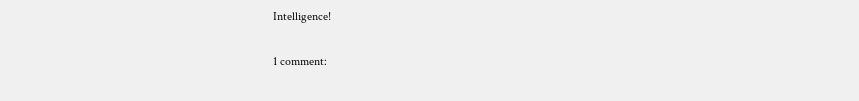Intelligence!

1 comment: